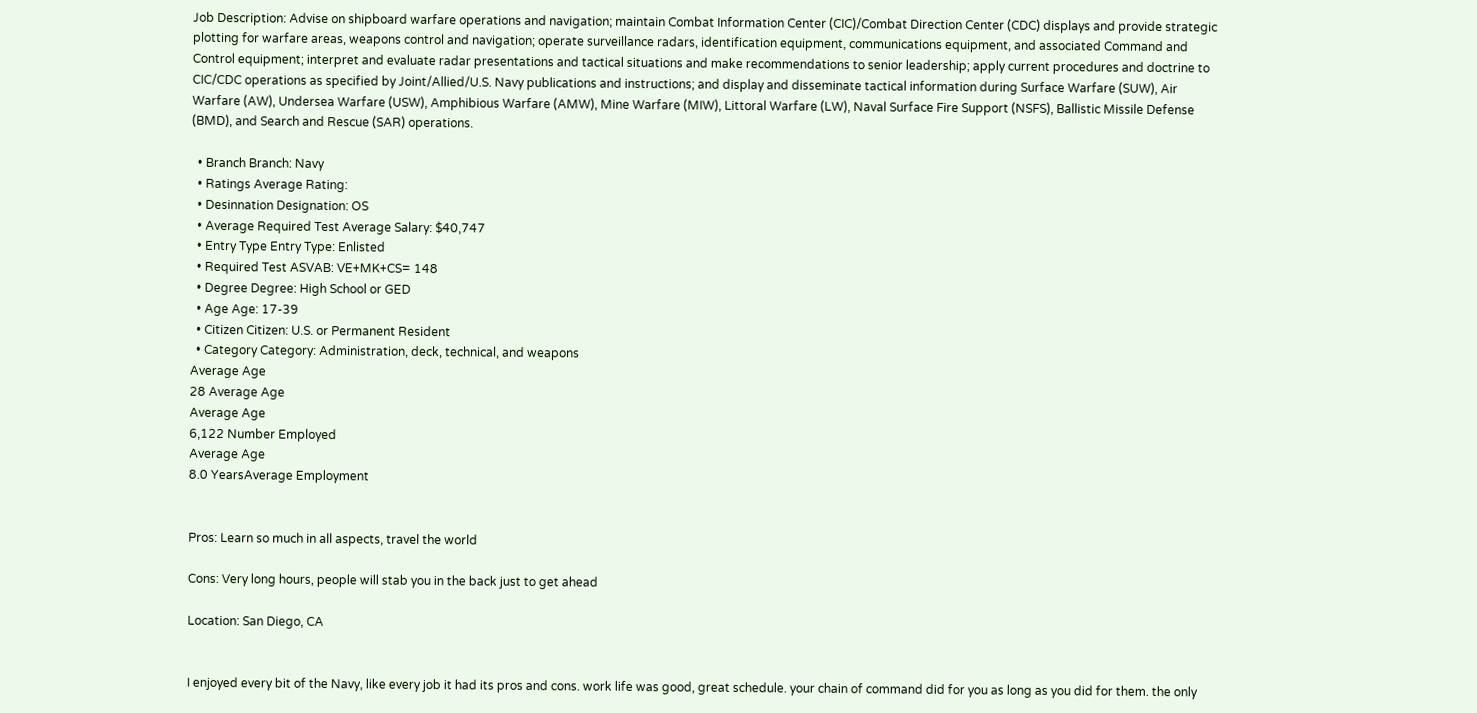Job Description: Advise on shipboard warfare operations and navigation; maintain Combat Information Center (CIC)/Combat Direction Center (CDC) displays and provide strategic plotting for warfare areas, weapons control and navigation; operate surveillance radars, identification equipment, communications equipment, and associated Command and Control equipment; interpret and evaluate radar presentations and tactical situations and make recommendations to senior leadership; apply current procedures and doctrine to CIC/CDC operations as specified by Joint/Allied/U.S. Navy publications and instructions; and display and disseminate tactical information during Surface Warfare (SUW), Air Warfare (AW), Undersea Warfare (USW), Amphibious Warfare (AMW), Mine Warfare (MIW), Littoral Warfare (LW), Naval Surface Fire Support (NSFS), Ballistic Missile Defense (BMD), and Search and Rescue (SAR) operations.

  • Branch Branch: Navy
  • Ratings Average Rating:
  • Desinnation Designation: OS
  • Average Required Test Average Salary: $40,747
  • Entry Type Entry Type: Enlisted
  • Required Test ASVAB: VE+MK+CS= 148
  • Degree Degree: High School or GED
  • Age Age: 17-39
  • Citizen Citizen: U.S. or Permanent Resident
  • Category Category: Administration, deck, technical, and weapons
Average Age
28 Average Age
Average Age
6,122 Number Employed
Average Age
8.0 YearsAverage Employment


Pros: Learn so much in all aspects, travel the world

Cons: Very long hours, people will stab you in the back just to get ahead

Location: San Diego, CA


I enjoyed every bit of the Navy, like every job it had its pros and cons. work life was good, great schedule. your chain of command did for you as long as you did for them. the only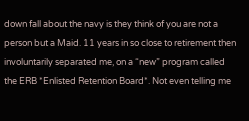down fall about the navy is they think of you are not a person but a Maid. 11 years in so close to retirement then involuntarily separated me, on a “new” program called the ERB *Enlisted Retention Board*. Not even telling me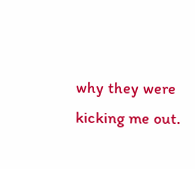why they were kicking me out.